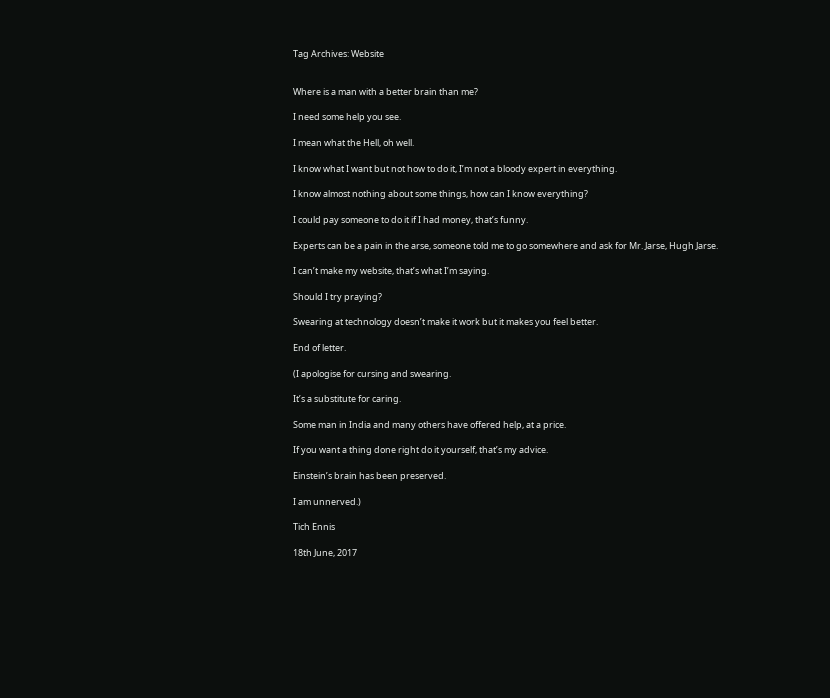Tag Archives: Website


Where is a man with a better brain than me?

I need some help you see.

I mean what the Hell, oh well.

I know what I want but not how to do it, I’m not a bloody expert in everything.

I know almost nothing about some things, how can I know everything?

I could pay someone to do it if I had money, that’s funny.

Experts can be a pain in the arse, someone told me to go somewhere and ask for Mr. Jarse, Hugh Jarse.

I can’t make my website, that’s what I’m saying.

Should I try praying?

Swearing at technology doesn’t make it work but it makes you feel better.

End of letter.

(I apologise for cursing and swearing.

It’s a substitute for caring.

Some man in India and many others have offered help, at a price.

If you want a thing done right do it yourself, that’s my advice.

Einstein’s brain has been preserved.

I am unnerved.)

Tich Ennis

18th June, 2017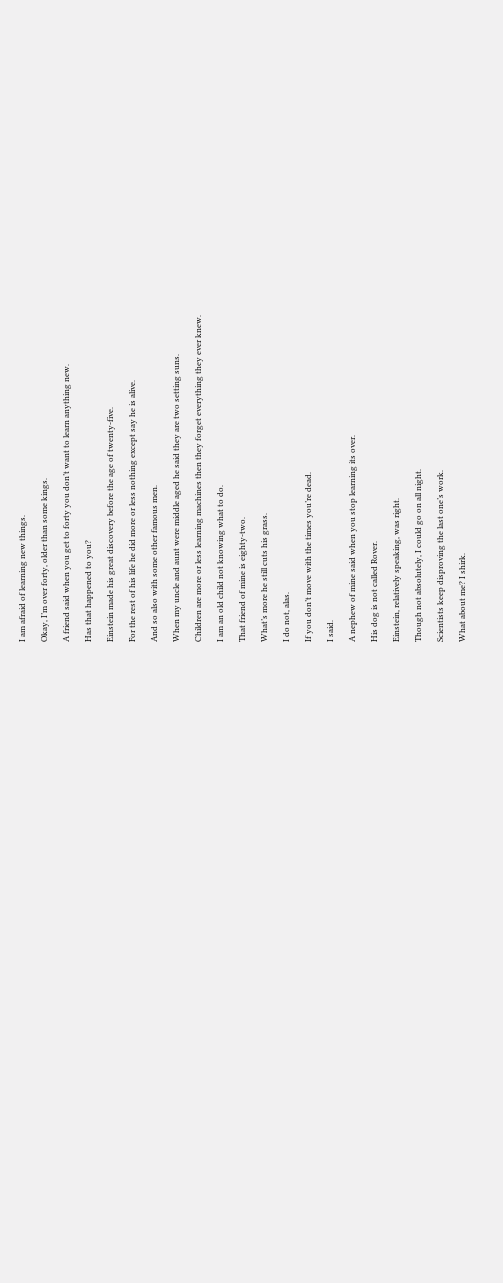I am afraid of learning new things.

Okay, I’m over forty, older than some kings.

A friend said when you get to forty you don’t want to learn anything new.

Has that happened to you?

Einstein made his great discovery before the age of twenty-five.

For the rest of his life he did more or less nothing except say he is alive.

And so also with some other famous men.

When my uncle and aunt were middle aged he said they are two setting suns.

Children are more or less learning machines then they forget everything they ever knew.

I am an old child not knowing what to do.

That friend of mine is eighty-two.

What’s more he still cuts his grass.

I do not, alas.

If you don’t move with the times you’re dead.

I said.

A nephew of mine said when you stop learning its over.

His dog is not called Rover.

Einstein, relatively speaking, was right.

Though not absolutely, I could go on all night.

Scientists keep disproving the last one’s work.

What about me? I shirk.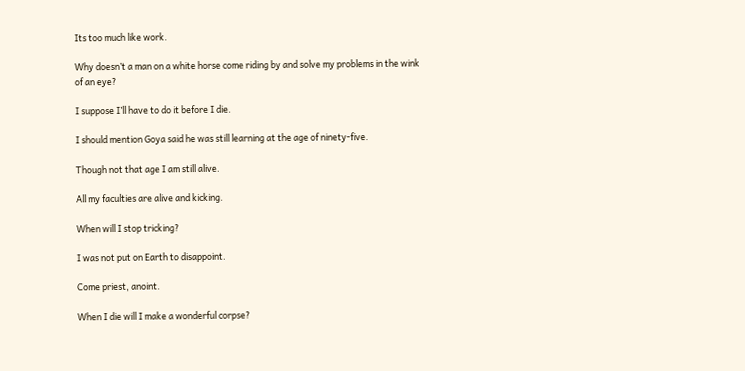Its too much like work.

Why doesn’t a man on a white horse come riding by and solve my problems in the wink of an eye?

I suppose I’ll have to do it before I die.

I should mention Goya said he was still learning at the age of ninety-five.

Though not that age I am still alive.

All my faculties are alive and kicking.

When will I stop tricking?

I was not put on Earth to disappoint.

Come priest, anoint.

When I die will I make a wonderful corpse?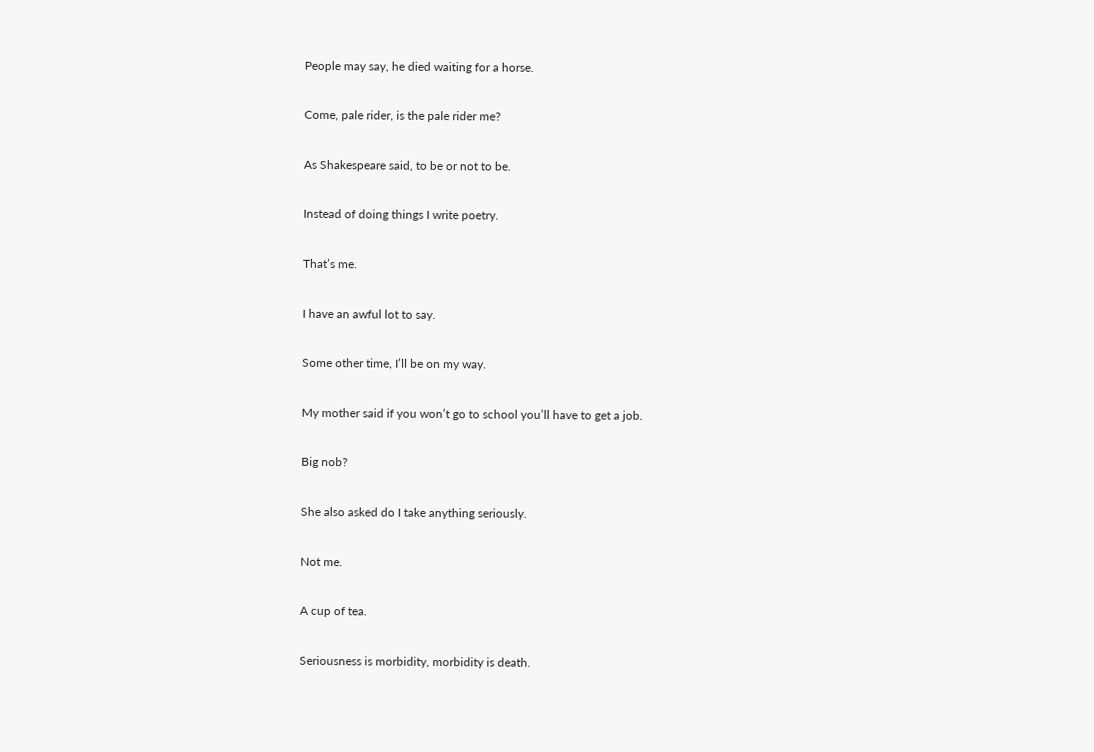People may say, he died waiting for a horse.

Come, pale rider, is the pale rider me?

As Shakespeare said, to be or not to be.

Instead of doing things I write poetry.

That’s me.

I have an awful lot to say.

Some other time, I’ll be on my way.

My mother said if you won’t go to school you’ll have to get a job.

Big nob?

She also asked do I take anything seriously.

Not me.

A cup of tea.

Seriousness is morbidity, morbidity is death.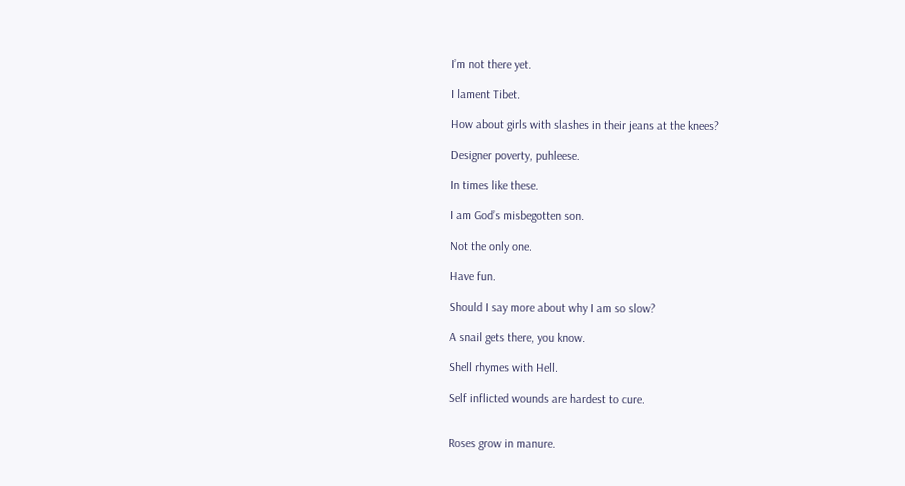I’m not there yet.

I lament Tibet.

How about girls with slashes in their jeans at the knees?

Designer poverty, puhleese.

In times like these.

I am God’s misbegotten son.

Not the only one.

Have fun.

Should I say more about why I am so slow?

A snail gets there, you know.

Shell rhymes with Hell.

Self inflicted wounds are hardest to cure.


Roses grow in manure.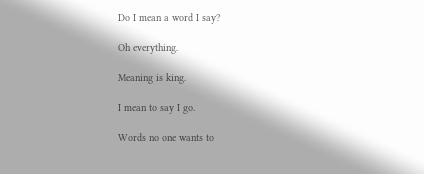Do I mean a word I say?

Oh everything.

Meaning is king.

I mean to say I go.

Words no one wants to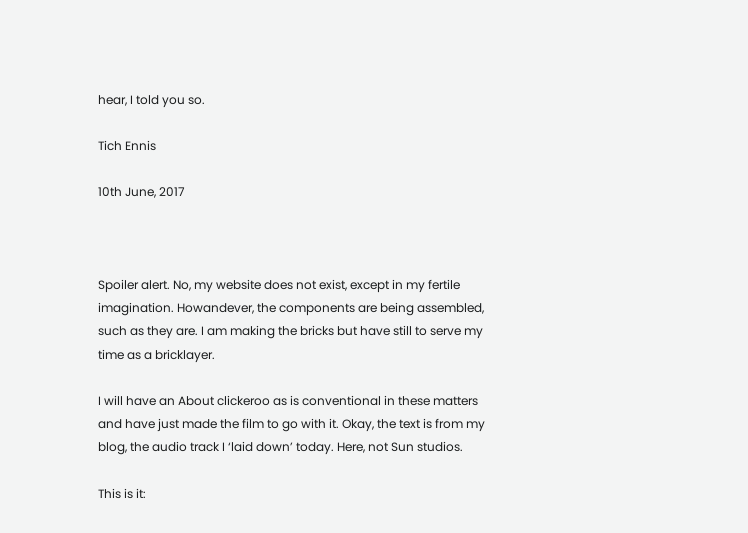hear, I told you so.

Tich Ennis

10th June, 2017



Spoiler alert. No, my website does not exist, except in my fertile imagination. Howandever, the components are being assembled, such as they are. I am making the bricks but have still to serve my time as a bricklayer.

I will have an About clickeroo as is conventional in these matters and have just made the film to go with it. Okay, the text is from my blog, the audio track I ‘laid down’ today. Here, not Sun studios.

This is it: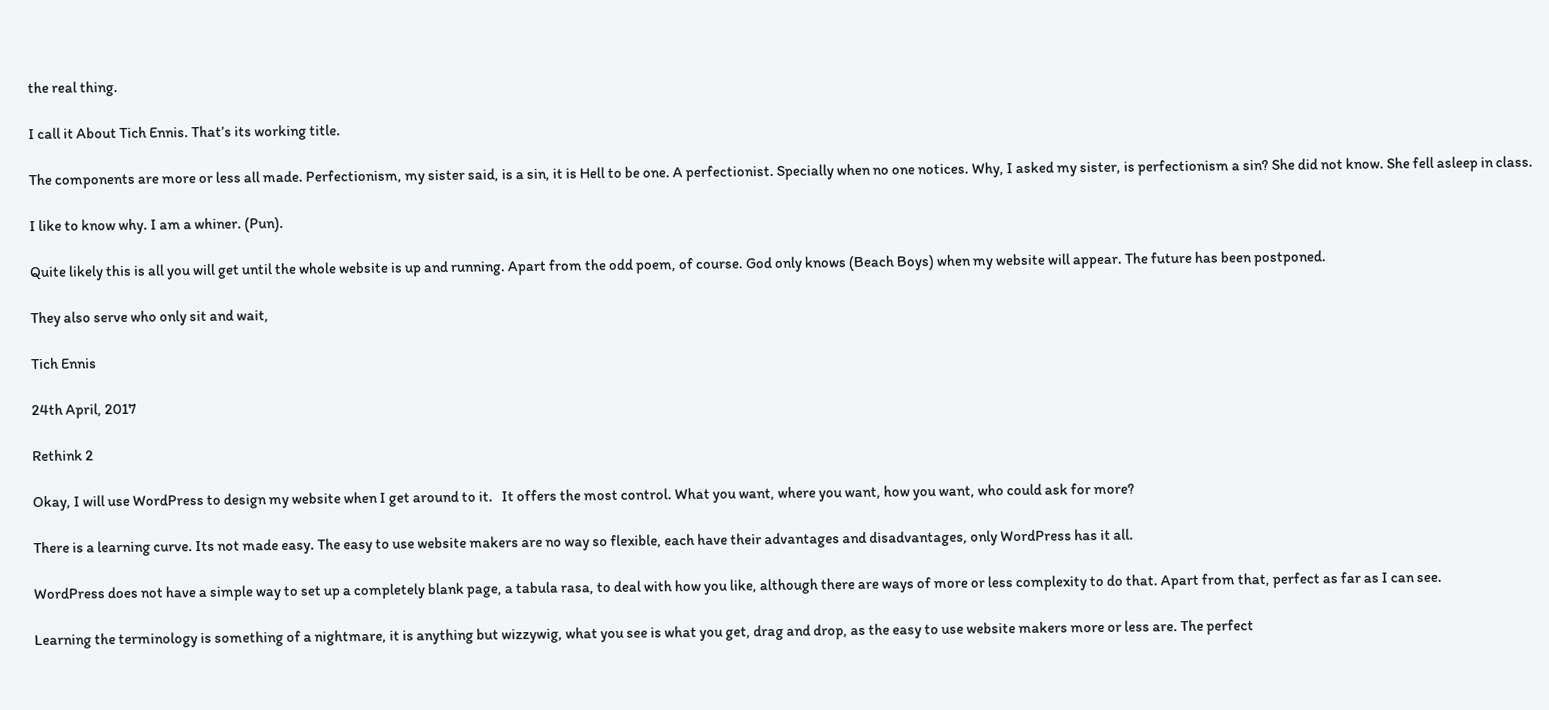the real thing.

I call it About Tich Ennis. That’s its working title.

The components are more or less all made. Perfectionism, my sister said, is a sin, it is Hell to be one. A perfectionist. Specially when no one notices. Why, I asked my sister, is perfectionism a sin? She did not know. She fell asleep in class.

I like to know why. I am a whiner. (Pun).

Quite likely this is all you will get until the whole website is up and running. Apart from the odd poem, of course. God only knows (Beach Boys) when my website will appear. The future has been postponed.

They also serve who only sit and wait,

Tich Ennis

24th April, 2017

Rethink 2

Okay, I will use WordPress to design my website when I get around to it.   It offers the most control. What you want, where you want, how you want, who could ask for more?

There is a learning curve. Its not made easy. The easy to use website makers are no way so flexible, each have their advantages and disadvantages, only WordPress has it all.

WordPress does not have a simple way to set up a completely blank page, a tabula rasa, to deal with how you like, although there are ways of more or less complexity to do that. Apart from that, perfect as far as I can see.

Learning the terminology is something of a nightmare, it is anything but wizzywig, what you see is what you get, drag and drop, as the easy to use website makers more or less are. The perfect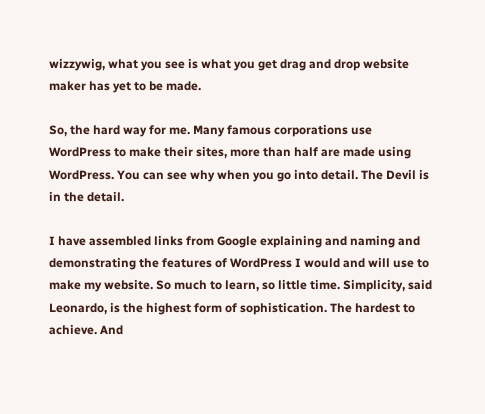wizzywig, what you see is what you get drag and drop website maker has yet to be made.

So, the hard way for me. Many famous corporations use WordPress to make their sites, more than half are made using WordPress. You can see why when you go into detail. The Devil is in the detail.

I have assembled links from Google explaining and naming and demonstrating the features of WordPress I would and will use to make my website. So much to learn, so little time. Simplicity, said Leonardo, is the highest form of sophistication. The hardest to achieve. And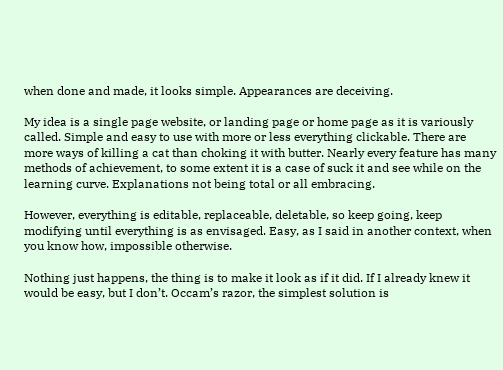when done and made, it looks simple. Appearances are deceiving.

My idea is a single page website, or landing page or home page as it is variously called. Simple and easy to use with more or less everything clickable. There are more ways of killing a cat than choking it with butter. Nearly every feature has many methods of achievement, to some extent it is a case of suck it and see while on the learning curve. Explanations not being total or all embracing.

However, everything is editable, replaceable, deletable, so keep going, keep modifying until everything is as envisaged. Easy, as I said in another context, when you know how, impossible otherwise.

Nothing just happens, the thing is to make it look as if it did. If I already knew it would be easy, but I don’t. Occam’s razor, the simplest solution is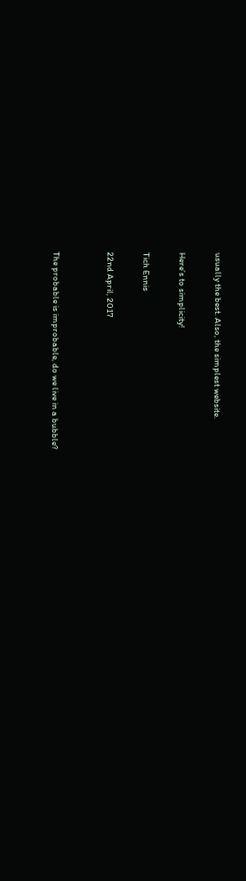usually the best. Also, the simplest website.

Here’s to simplicity!

Tich Ennis

22nd April, 2017


The probable is improbable, do we live in a bubble?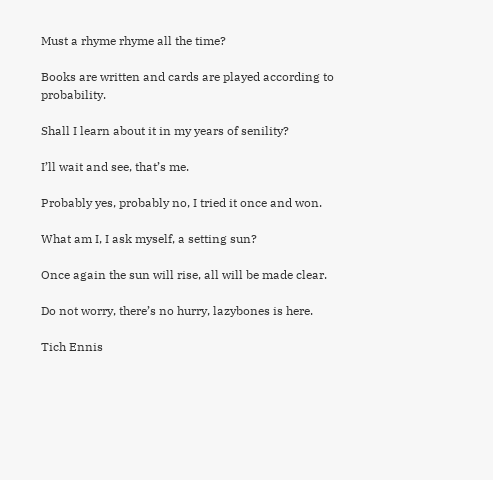Must a rhyme rhyme all the time?

Books are written and cards are played according to probability.

Shall I learn about it in my years of senility?

I’ll wait and see, that’s me.

Probably yes, probably no, I tried it once and won.

What am I, I ask myself, a setting sun?

Once again the sun will rise, all will be made clear.

Do not worry, there’s no hurry, lazybones is here.

Tich Ennis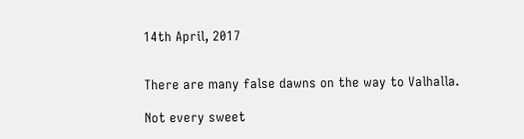14th April, 2017


There are many false dawns on the way to Valhalla.

Not every sweet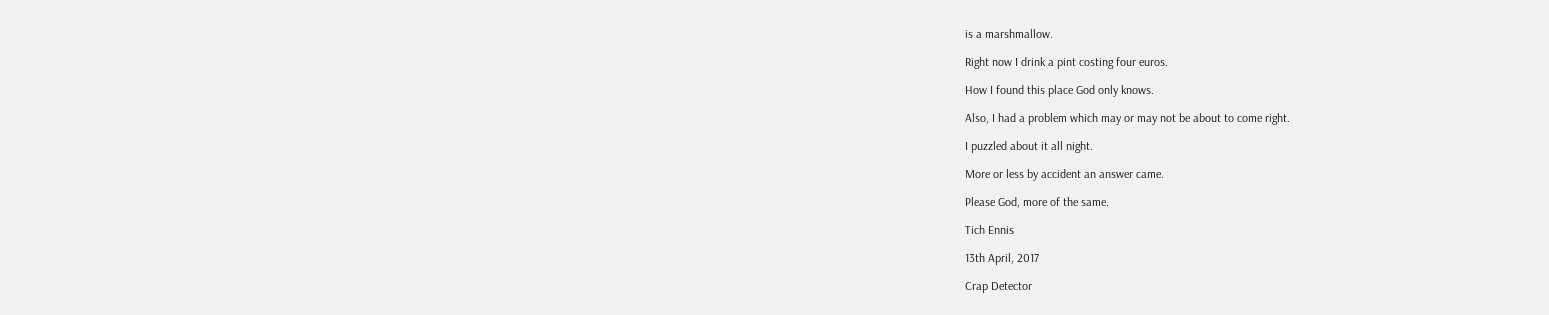is a marshmallow.

Right now I drink a pint costing four euros.

How I found this place God only knows.

Also, I had a problem which may or may not be about to come right.

I puzzled about it all night.

More or less by accident an answer came.

Please God, more of the same.

Tich Ennis

13th April, 2017

Crap Detector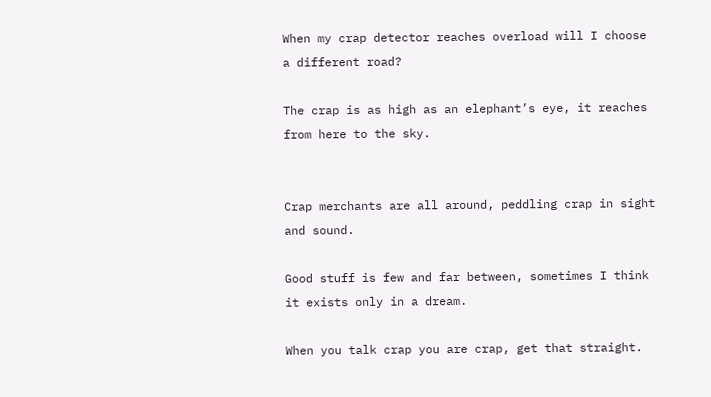When my crap detector reaches overload will I choose a different road?

The crap is as high as an elephant’s eye, it reaches from here to the sky.


Crap merchants are all around, peddling crap in sight and sound.

Good stuff is few and far between, sometimes I think it exists only in a dream.

When you talk crap you are crap, get that straight.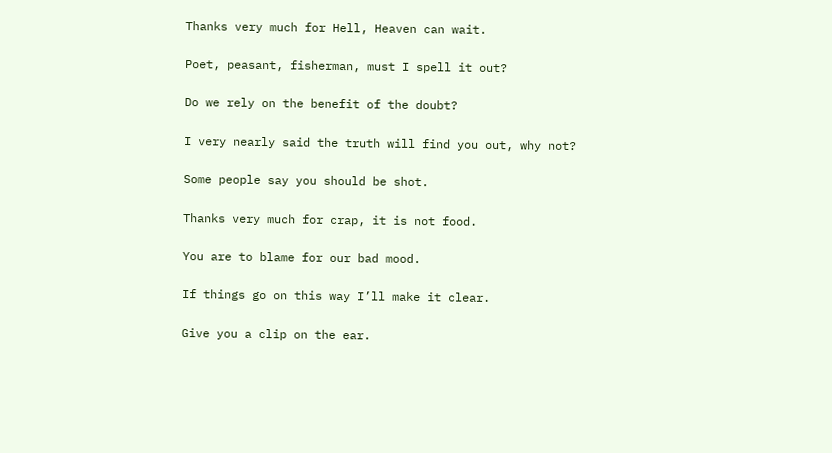Thanks very much for Hell, Heaven can wait.

Poet, peasant, fisherman, must I spell it out?

Do we rely on the benefit of the doubt?

I very nearly said the truth will find you out, why not?

Some people say you should be shot.

Thanks very much for crap, it is not food.

You are to blame for our bad mood.

If things go on this way I’ll make it clear.

Give you a clip on the ear.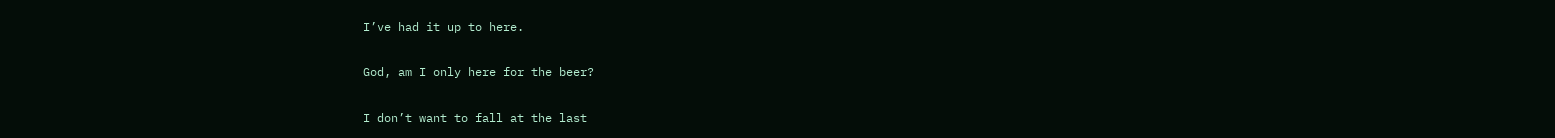I’ve had it up to here.

God, am I only here for the beer?

I don’t want to fall at the last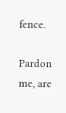fence.

Pardon me, are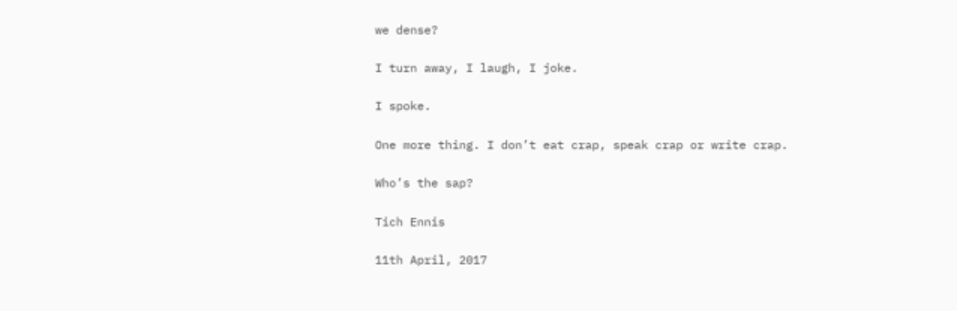we dense?

I turn away, I laugh, I joke.

I spoke.

One more thing. I don’t eat crap, speak crap or write crap.

Who’s the sap?

Tich Ennis

11th April, 2017